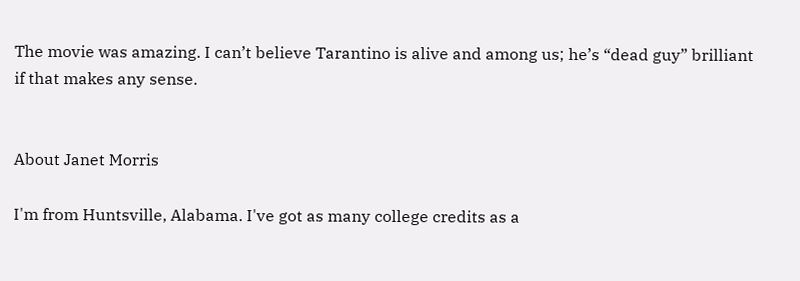The movie was amazing. I can’t believe Tarantino is alive and among us; he’s “dead guy” brilliant if that makes any sense.


About Janet Morris

I'm from Huntsville, Alabama. I've got as many college credits as a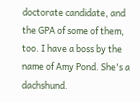doctorate candidate, and the GPA of some of them, too. I have a boss by the name of Amy Pond. She's a dachshund.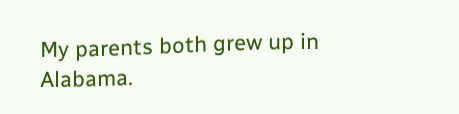My parents both grew up in Alabama.